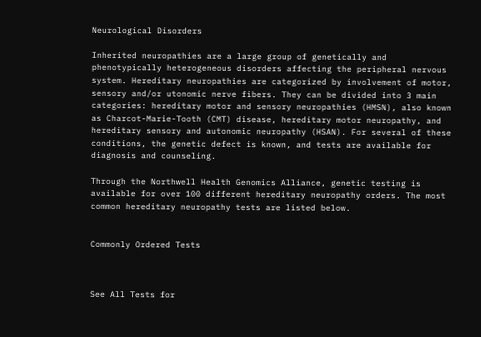Neurological Disorders

Inherited neuropathies are a large group of genetically and phenotypically heterogeneous disorders affecting the peripheral nervous system. Hereditary neuropathies are categorized by involvement of motor, sensory and/or utonomic nerve fibers. They can be divided into 3 main categories: hereditary motor and sensory neuropathies (HMSN), also known as Charcot-Marie-Tooth (CMT) disease, hereditary motor neuropathy, and hereditary sensory and autonomic neuropathy (HSAN). For several of these conditions, the genetic defect is known, and tests are available for diagnosis and counseling.

Through the Northwell Health Genomics Alliance, genetic testing is available for over 100 different hereditary neuropathy orders. The most common hereditary neuropathy tests are listed below.


Commonly Ordered Tests



See All Tests for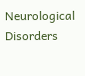Neurological Disorders